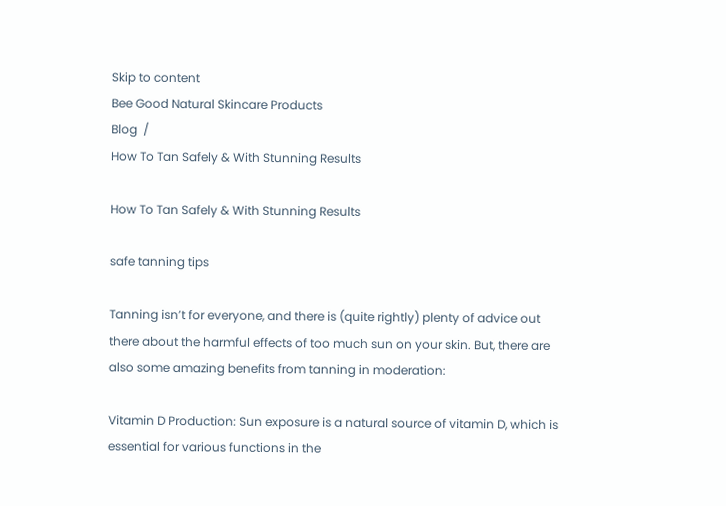Skip to content
Bee Good Natural Skincare Products
Blog  /
How To Tan Safely & With Stunning Results

How To Tan Safely & With Stunning Results

safe tanning tips

Tanning isn’t for everyone, and there is (quite rightly) plenty of advice out there about the harmful effects of too much sun on your skin. But, there are also some amazing benefits from tanning in moderation:

Vitamin D Production: Sun exposure is a natural source of vitamin D, which is essential for various functions in the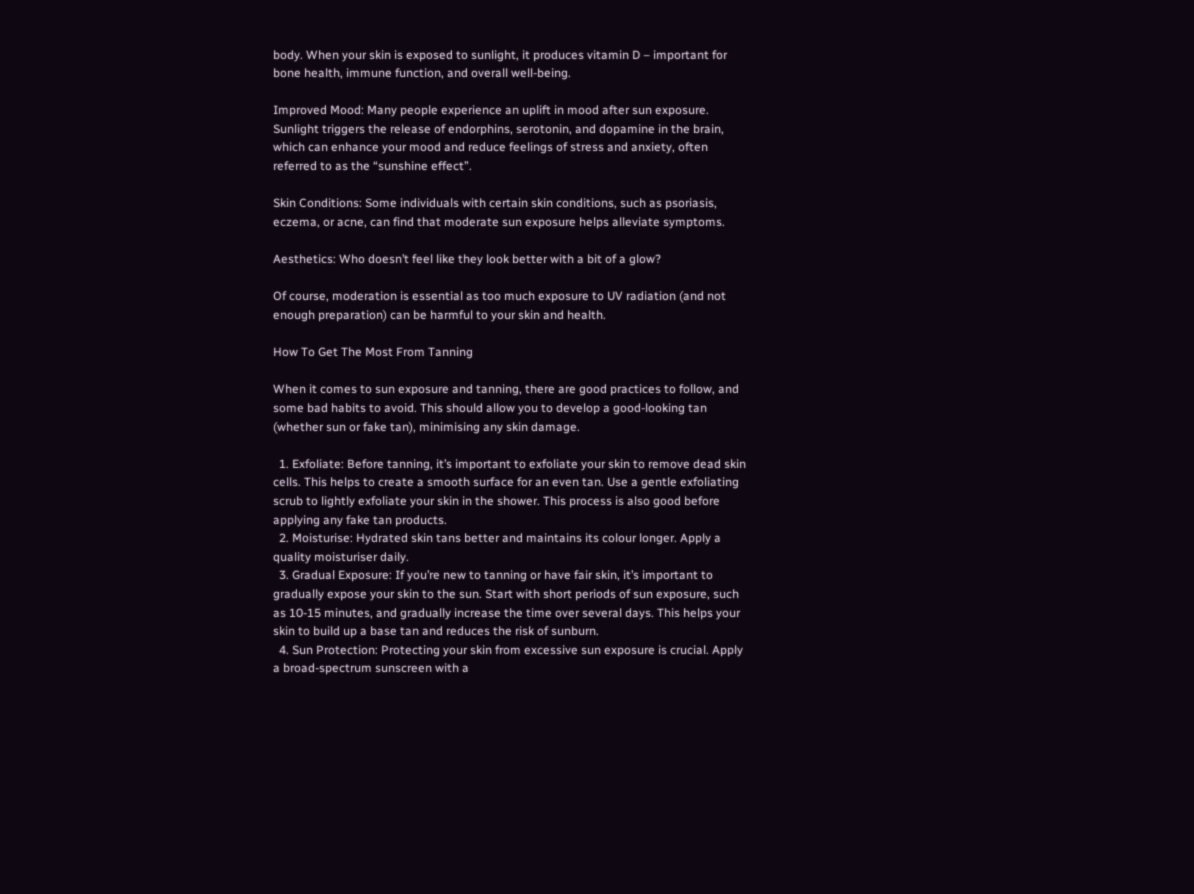body. When your skin is exposed to sunlight, it produces vitamin D – important for bone health, immune function, and overall well-being.

Improved Mood: Many people experience an uplift in mood after sun exposure. Sunlight triggers the release of endorphins, serotonin, and dopamine in the brain, which can enhance your mood and reduce feelings of stress and anxiety, often referred to as the “sunshine effect”.

Skin Conditions: Some individuals with certain skin conditions, such as psoriasis, eczema, or acne, can find that moderate sun exposure helps alleviate symptoms.

Aesthetics: Who doesn’t feel like they look better with a bit of a glow?

Of course, moderation is essential as too much exposure to UV radiation (and not enough preparation) can be harmful to your skin and health.

How To Get The Most From Tanning

When it comes to sun exposure and tanning, there are good practices to follow, and some bad habits to avoid. This should allow you to develop a good-looking tan (whether sun or fake tan), minimising any skin damage.

  1. Exfoliate: Before tanning, it’s important to exfoliate your skin to remove dead skin cells. This helps to create a smooth surface for an even tan. Use a gentle exfoliating scrub to lightly exfoliate your skin in the shower. This process is also good before applying any fake tan products.
  2. Moisturise: Hydrated skin tans better and maintains its colour longer. Apply a quality moisturiser daily.
  3. Gradual Exposure: If you’re new to tanning or have fair skin, it’s important to gradually expose your skin to the sun. Start with short periods of sun exposure, such as 10-15 minutes, and gradually increase the time over several days. This helps your skin to build up a base tan and reduces the risk of sunburn.
  4. Sun Protection: Protecting your skin from excessive sun exposure is crucial. Apply a broad-spectrum sunscreen with a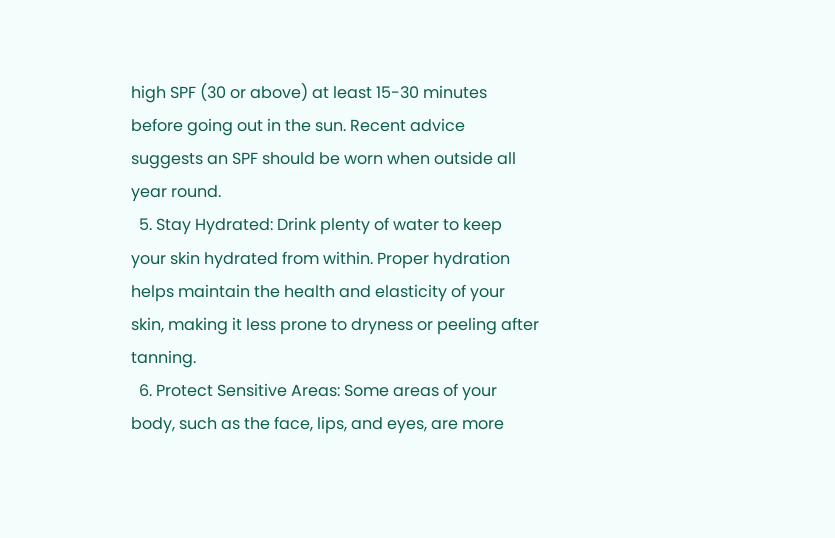high SPF (30 or above) at least 15-30 minutes before going out in the sun. Recent advice suggests an SPF should be worn when outside all year round.
  5. Stay Hydrated: Drink plenty of water to keep your skin hydrated from within. Proper hydration helps maintain the health and elasticity of your skin, making it less prone to dryness or peeling after tanning.
  6. Protect Sensitive Areas: Some areas of your body, such as the face, lips, and eyes, are more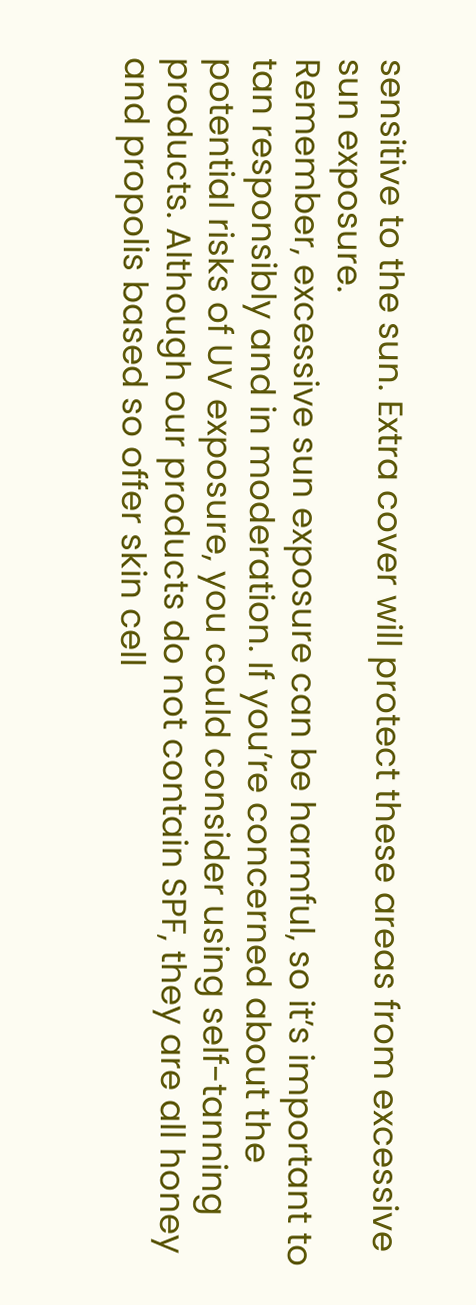sensitive to the sun. Extra cover will protect these areas from excessive sun exposure.
Remember, excessive sun exposure can be harmful, so it’s important to tan responsibly and in moderation. If you’re concerned about the potential risks of UV exposure, you could consider using self-tanning products. Although our products do not contain SPF, they are all honey and propolis based so offer skin cell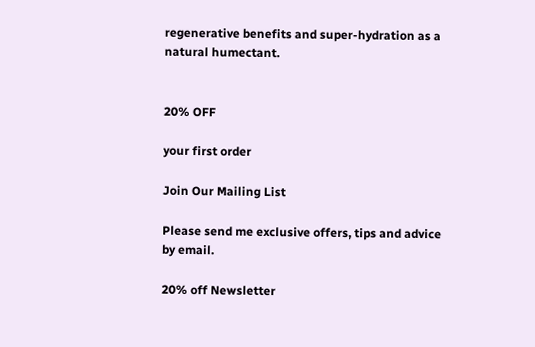regenerative benefits and super-hydration as a natural humectant.


20% OFF

your first order

Join Our Mailing List

Please send me exclusive offers, tips and advice by email.

20% off Newsletter